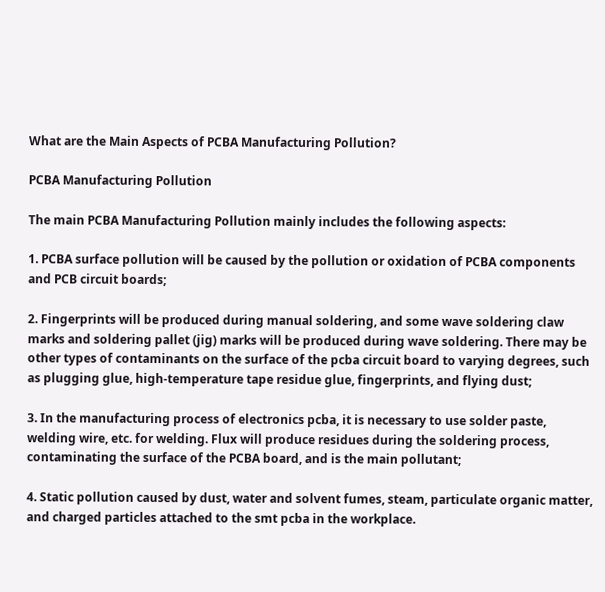What are the Main Aspects of PCBA Manufacturing Pollution?

PCBA Manufacturing Pollution

The main PCBA Manufacturing Pollution mainly includes the following aspects:

1. PCBA surface pollution will be caused by the pollution or oxidation of PCBA components and PCB circuit boards;

2. Fingerprints will be produced during manual soldering, and some wave soldering claw marks and soldering pallet (jig) marks will be produced during wave soldering. There may be other types of contaminants on the surface of the pcba circuit board to varying degrees, such as plugging glue, high-temperature tape residue glue, fingerprints, and flying dust;

3. In the manufacturing process of electronics pcba, it is necessary to use solder paste, welding wire, etc. for welding. Flux will produce residues during the soldering process, contaminating the surface of the PCBA board, and is the main pollutant;

4. Static pollution caused by dust, water and solvent fumes, steam, particulate organic matter, and charged particles attached to the smt pcba in the workplace.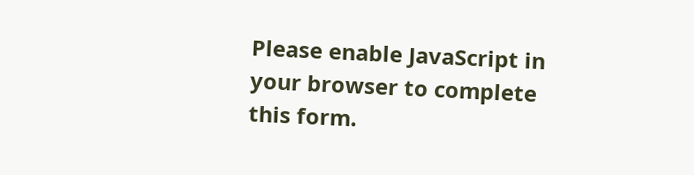Please enable JavaScript in your browser to complete this form.